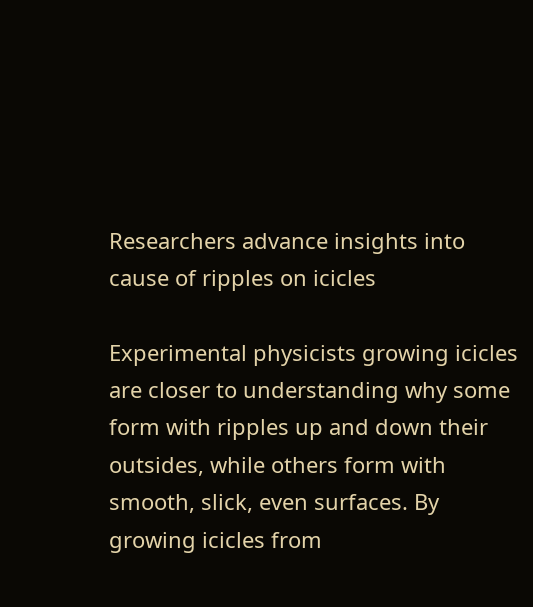Researchers advance insights into cause of ripples on icicles

Experimental physicists growing icicles are closer to understanding why some form with ripples up and down their outsides, while others form with smooth, slick, even surfaces. By growing icicles from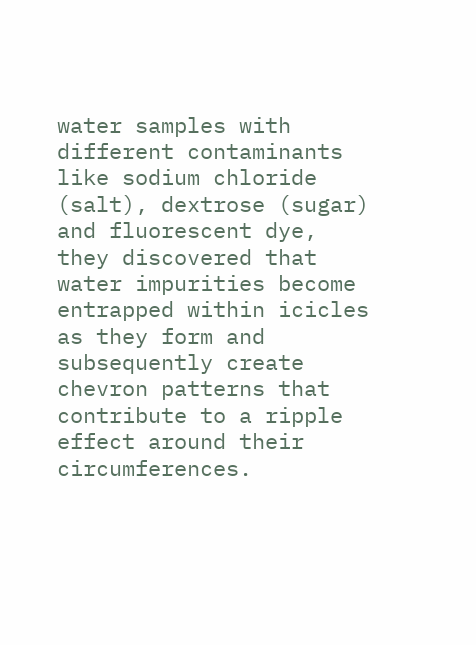water samples with different contaminants like sodium chloride (salt), dextrose (sugar) and fluorescent dye, they discovered that water impurities become entrapped within icicles as they form and subsequently create chevron patterns that contribute to a ripple effect around their circumferences.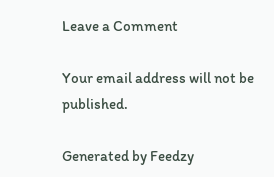Leave a Comment

Your email address will not be published.

Generated by Feedzy